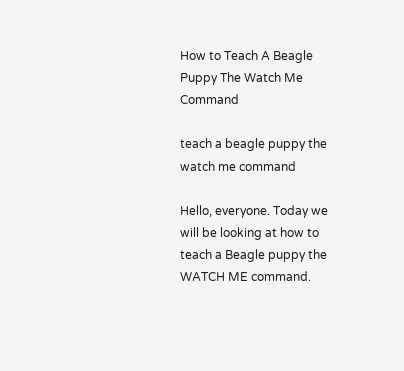How to Teach A Beagle Puppy The Watch Me Command

teach a beagle puppy the watch me command

Hello, everyone. Today we will be looking at how to teach a Beagle puppy the WATCH ME command.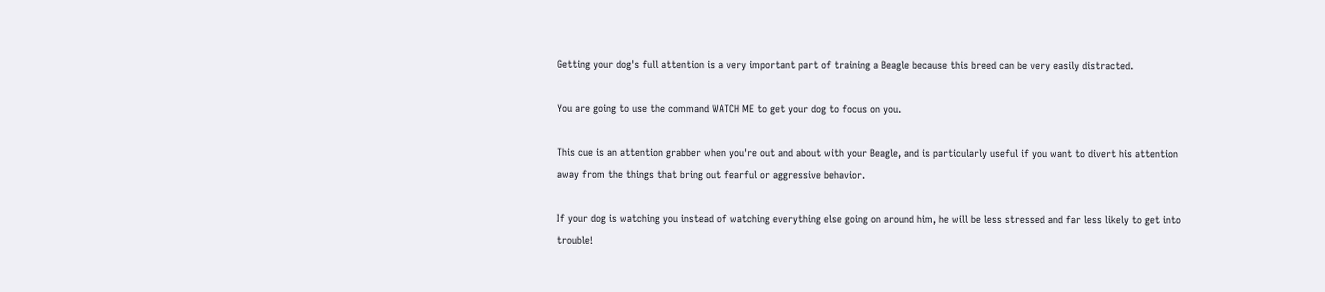Getting your dog's full attention is a very important part of training a Beagle because this breed can be very easily distracted.

You are going to use the command WATCH ME to get your dog to focus on you.

This cue is an attention grabber when you're out and about with your Beagle, and is particularly useful if you want to divert his attention away from the things that bring out fearful or aggressive behavior.

If your dog is watching you instead of watching everything else going on around him, he will be less stressed and far less likely to get into trouble!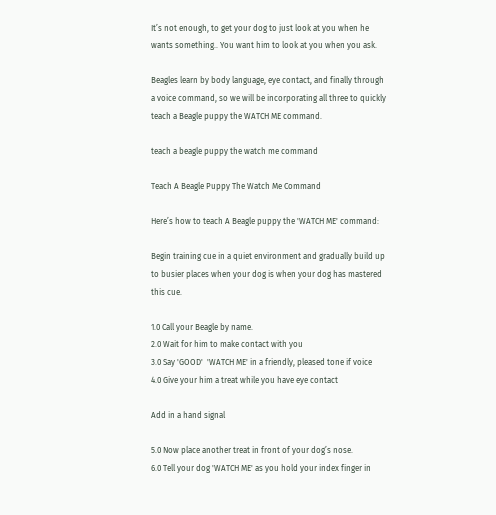It’s not enough, to get your dog to just look at you when he wants something.. You want him to look at you when you ask.

Beagles learn by body language, eye contact, and finally through a voice command, so we will be incorporating all three to quickly teach a Beagle puppy the WATCH ME command.

teach a beagle puppy the watch me command

Teach A Beagle Puppy The Watch Me Command

Here’s how to teach A Beagle puppy the 'WATCH ME' command:

Begin training cue in a quiet environment and gradually build up to busier places when your dog is when your dog has mastered this cue.

1.0 Call your Beagle by name.
2.0 Wait for him to make contact with you
3.0 Say 'GOOD'  'WATCH ME' in a friendly, pleased tone if voice
4.0 Give your him a treat while you have eye contact

Add in a hand signal

5.0 Now place another treat in front of your dog’s nose.
6.0 Tell your dog 'WATCH ME' as you hold your index finger in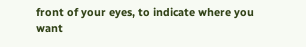front of your eyes, to indicate where you want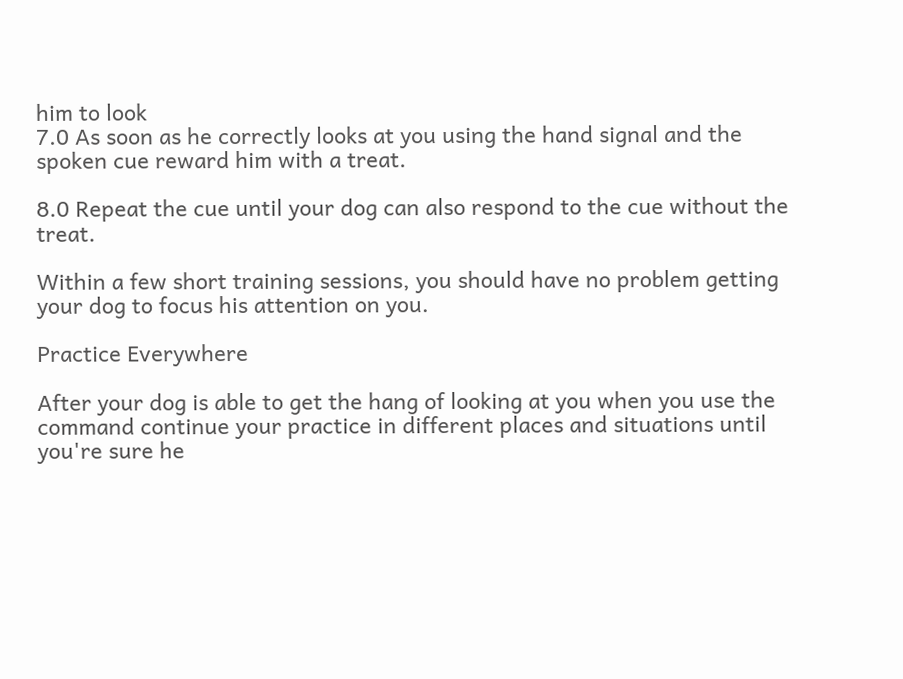him to look
7.0 As soon as he correctly looks at you using the hand signal and the spoken cue reward him with a treat.

8.0 Repeat the cue until your dog can also respond to the cue without the treat.

Within a few short training sessions, you should have no problem getting your dog to focus his attention on you.

Practice Everywhere

After your dog is able to get the hang of looking at you when you use the command continue your practice in different places and situations until you're sure he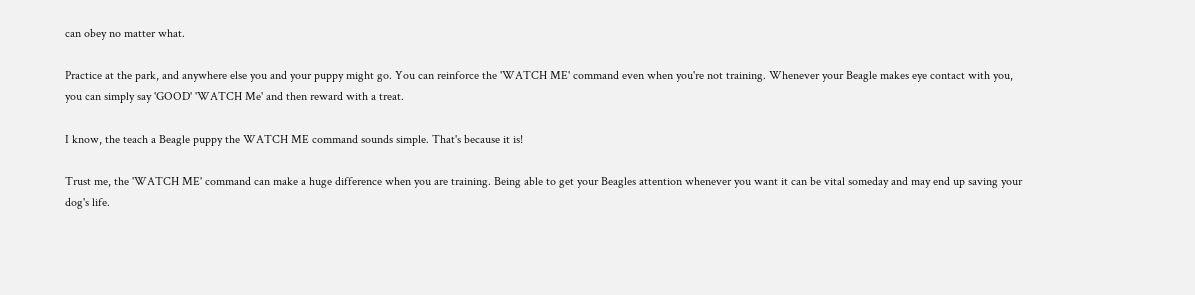can obey no matter what.

Practice at the park, and anywhere else you and your puppy might go. You can reinforce the 'WATCH ME' command even when you're not training. Whenever your Beagle makes eye contact with you, you can simply say 'GOOD' 'WATCH Me' and then reward with a treat.

I know, the teach a Beagle puppy the WATCH ME command sounds simple. That's because it is!

Trust me, the 'WATCH ME' command can make a huge difference when you are training. Being able to get your Beagles attention whenever you want it can be vital someday and may end up saving your dog's life.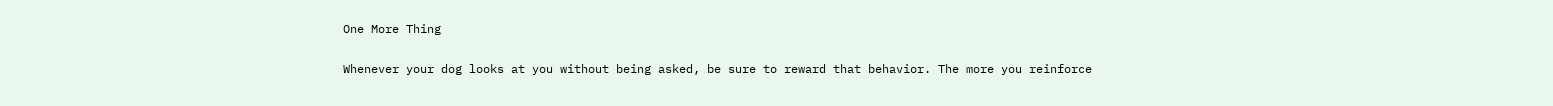One More Thing

Whenever your dog looks at you without being asked, be sure to reward that behavior. The more you reinforce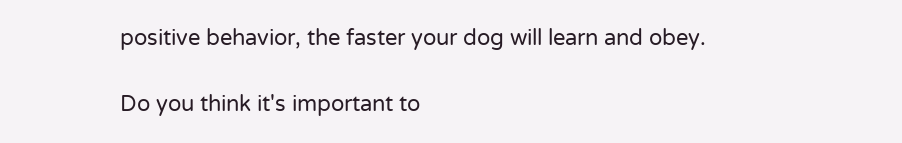positive behavior, the faster your dog will learn and obey.

Do you think it's important to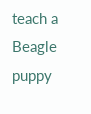teach a Beagle puppy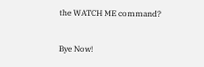the WATCH ME command?

Bye Now!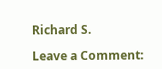Richard S.

Leave a Comment: